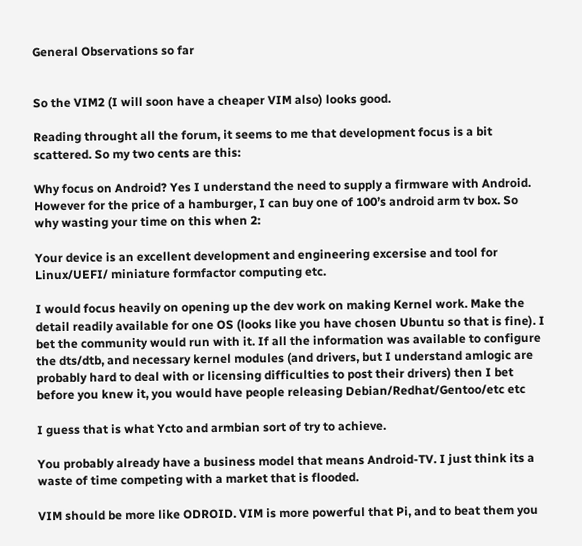General Observations so far


So the VIM2 (I will soon have a cheaper VIM also) looks good.

Reading throught all the forum, it seems to me that development focus is a bit scattered. So my two cents are this:

Why focus on Android? Yes I understand the need to supply a firmware with Android. However for the price of a hamburger, I can buy one of 100’s android arm tv box. So why wasting your time on this when 2:

Your device is an excellent development and engineering excersise and tool for Linux/UEFI/ miniature formfactor computing etc.

I would focus heavily on opening up the dev work on making Kernel work. Make the detail readily available for one OS (looks like you have chosen Ubuntu so that is fine). I bet the community would run with it. If all the information was available to configure the dts/dtb, and necessary kernel modules (and drivers, but I understand amlogic are probably hard to deal with or licensing difficulties to post their drivers) then I bet before you knew it, you would have people releasing Debian/Redhat/Gentoo/etc etc

I guess that is what Ycto and armbian sort of try to achieve.

You probably already have a business model that means Android-TV. I just think its a waste of time competing with a market that is flooded.

VIM should be more like ODROID. VIM is more powerful that Pi, and to beat them you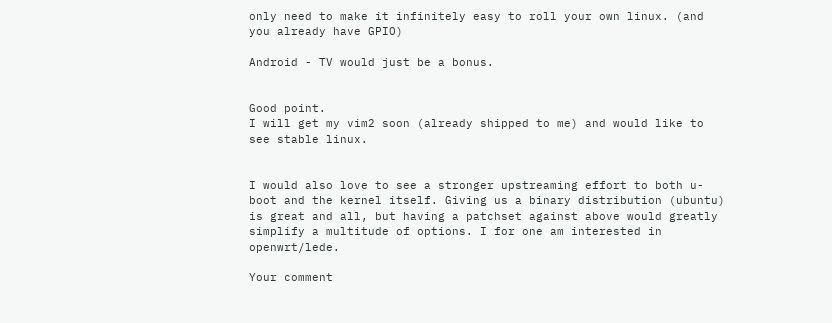only need to make it infinitely easy to roll your own linux. (and you already have GPIO)

Android - TV would just be a bonus.


Good point.
I will get my vim2 soon (already shipped to me) and would like to see stable linux.


I would also love to see a stronger upstreaming effort to both u-boot and the kernel itself. Giving us a binary distribution (ubuntu) is great and all, but having a patchset against above would greatly simplify a multitude of options. I for one am interested in openwrt/lede.

Your comment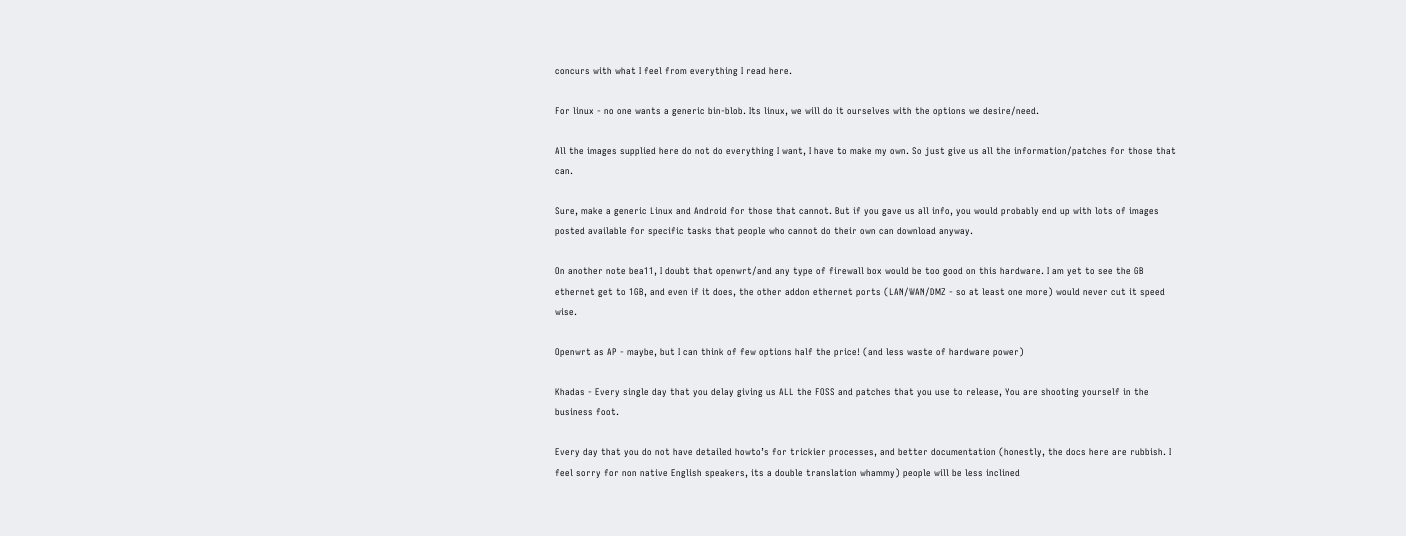concurs with what I feel from everything I read here.

For linux - no one wants a generic bin-blob. Its linux, we will do it ourselves with the options we desire/need.

All the images supplied here do not do everything I want, I have to make my own. So just give us all the information/patches for those that can.

Sure, make a generic Linux and Android for those that cannot. But if you gave us all info, you would probably end up with lots of images posted available for specific tasks that people who cannot do their own can download anyway.

On another note bea11, I doubt that openwrt/and any type of firewall box would be too good on this hardware. I am yet to see the GB ethernet get to 1GB, and even if it does, the other addon ethernet ports (LAN/WAN/DMZ - so at least one more) would never cut it speed wise.

Openwrt as AP - maybe, but I can think of few options half the price! (and less waste of hardware power)

Khadas - Every single day that you delay giving us ALL the FOSS and patches that you use to release, You are shooting yourself in the business foot.

Every day that you do not have detailed howto’s for trickier processes, and better documentation (honestly, the docs here are rubbish. I feel sorry for non native English speakers, its a double translation whammy) people will be less inclined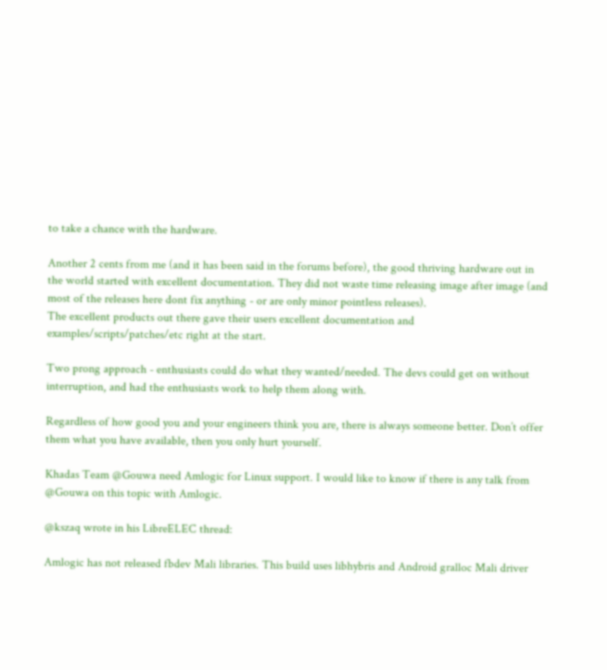to take a chance with the hardware.

Another 2 cents from me (and it has been said in the forums before), the good thriving hardware out in the world started with excellent documentation. They did not waste time releasing image after image (and most of the releases here dont fix anything - or are only minor pointless releases).
The excellent products out there gave their users excellent documentation and examples/scripts/patches/etc right at the start.

Two prong approach - enthusiasts could do what they wanted/needed. The devs could get on without interruption, and had the enthusiasts work to help them along with.

Regardless of how good you and your engineers think you are, there is always someone better. Don’t offer them what you have available, then you only hurt yourself.

Khadas Team @Gouwa need Amlogic for Linux support. I would like to know if there is any talk from @Gouwa on this topic with Amlogic.

@kszaq wrote in his LibreELEC thread:

Amlogic has not released fbdev Mali libraries. This build uses libhybris and Android gralloc Mali driver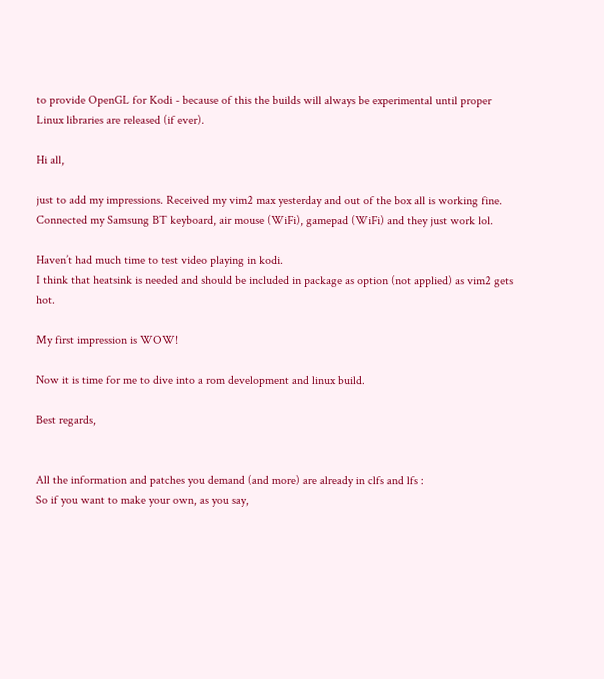to provide OpenGL for Kodi - because of this the builds will always be experimental until proper Linux libraries are released (if ever).

Hi all,

just to add my impressions. Received my vim2 max yesterday and out of the box all is working fine.
Connected my Samsung BT keyboard, air mouse (WiFi), gamepad (WiFi) and they just work lol.

Haven’t had much time to test video playing in kodi.
I think that heatsink is needed and should be included in package as option (not applied) as vim2 gets hot.

My first impression is WOW!

Now it is time for me to dive into a rom development and linux build.

Best regards,


All the information and patches you demand (and more) are already in clfs and lfs :
So if you want to make your own, as you say,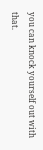you can knock yourself out with that.